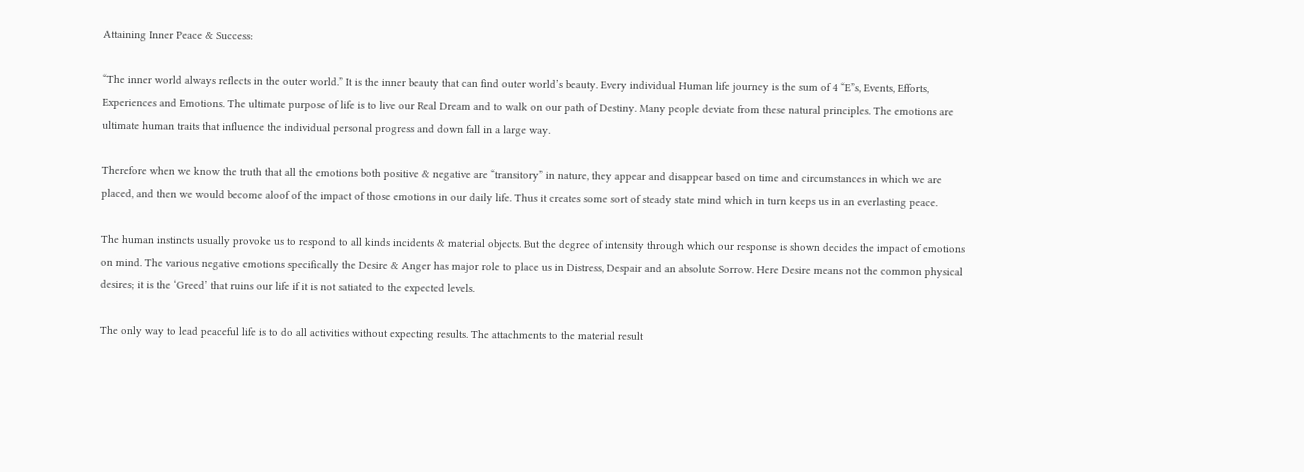Attaining Inner Peace & Success:

“The inner world always reflects in the outer world.” It is the inner beauty that can find outer world’s beauty. Every individual Human life journey is the sum of 4 “E”s, Events, Efforts, Experiences and Emotions. The ultimate purpose of life is to live our Real Dream and to walk on our path of Destiny. Many people deviate from these natural principles. The emotions are ultimate human traits that influence the individual personal progress and down fall in a large way.

Therefore when we know the truth that all the emotions both positive & negative are “transitory” in nature, they appear and disappear based on time and circumstances in which we are placed, and then we would become aloof of the impact of those emotions in our daily life. Thus it creates some sort of steady state mind which in turn keeps us in an everlasting peace.

The human instincts usually provoke us to respond to all kinds incidents & material objects. But the degree of intensity through which our response is shown decides the impact of emotions on mind. The various negative emotions specifically the Desire & Anger has major role to place us in Distress, Despair and an absolute Sorrow. Here Desire means not the common physical desires; it is the ‘Greed’ that ruins our life if it is not satiated to the expected levels.

The only way to lead peaceful life is to do all activities without expecting results. The attachments to the material result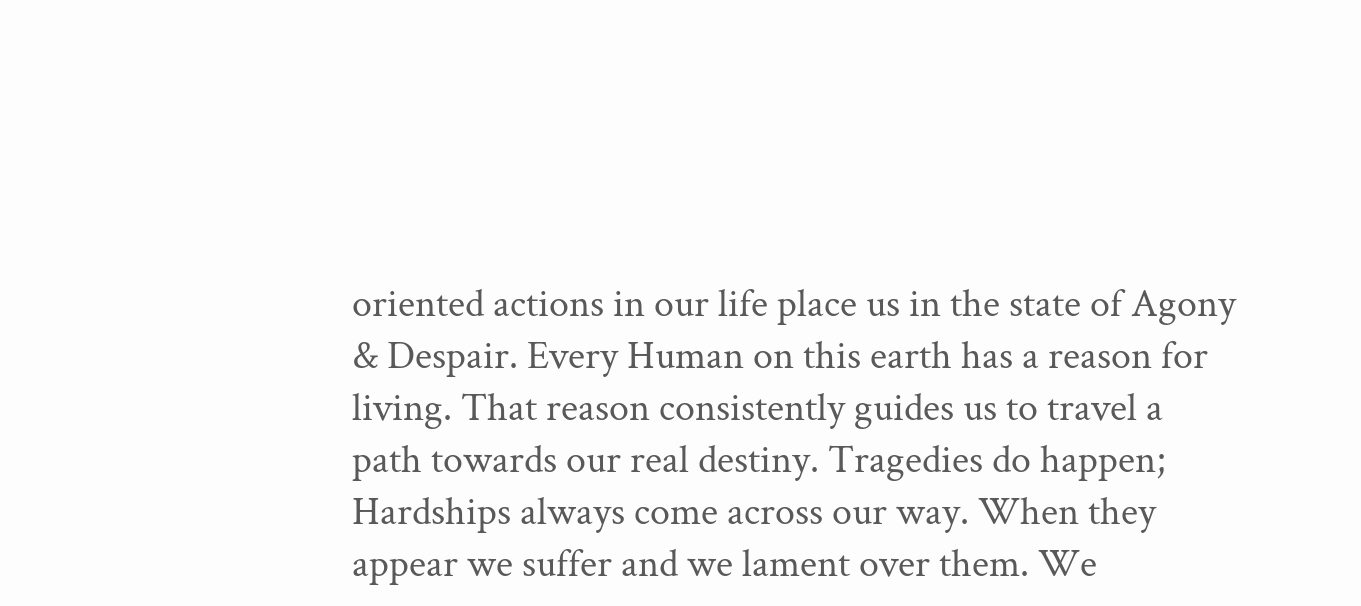oriented actions in our life place us in the state of Agony & Despair. Every Human on this earth has a reason for living. That reason consistently guides us to travel a path towards our real destiny. Tragedies do happen; Hardships always come across our way. When they appear we suffer and we lament over them. We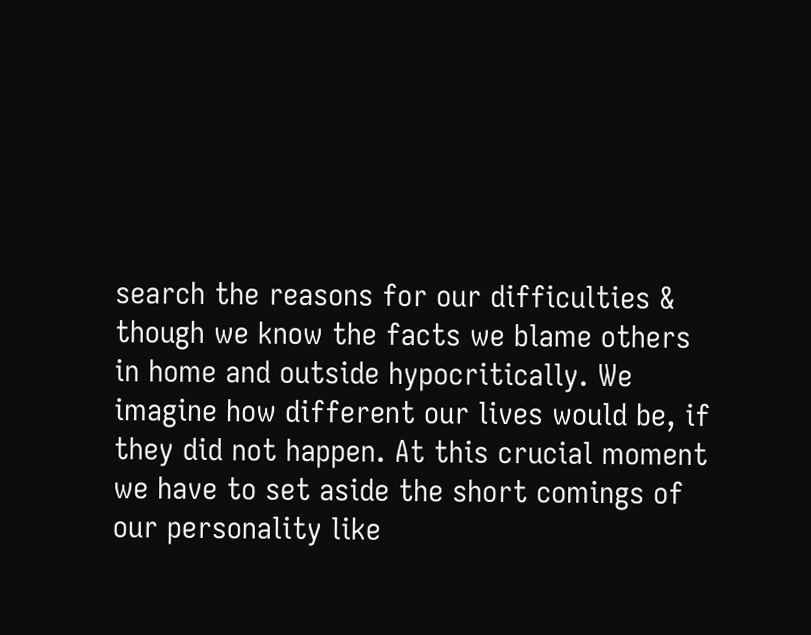search the reasons for our difficulties & though we know the facts we blame others in home and outside hypocritically. We imagine how different our lives would be, if they did not happen. At this crucial moment we have to set aside the short comings of our personality like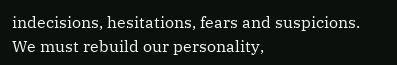indecisions, hesitations, fears and suspicions. We must rebuild our personality,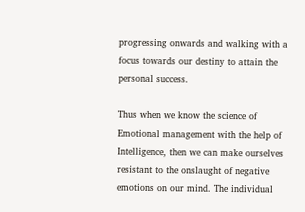progressing onwards and walking with a focus towards our destiny to attain the personal success.

Thus when we know the science of Emotional management with the help of Intelligence, then we can make ourselves resistant to the onslaught of negative emotions on our mind. The individual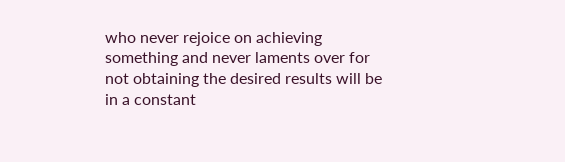who never rejoice on achieving something and never laments over for not obtaining the desired results will be in a constant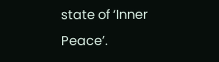state of ‘Inner Peace’.